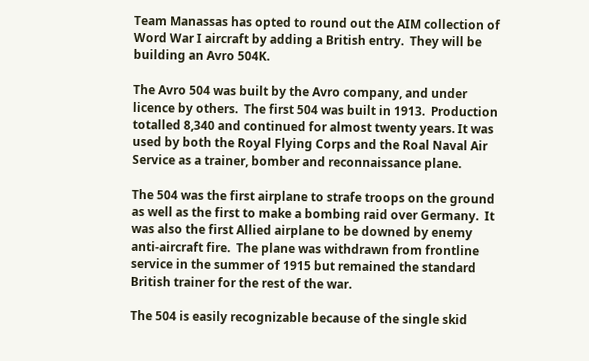Team Manassas has opted to round out the AIM collection of Word War I aircraft by adding a British entry.  They will be building an Avro 504K.

The Avro 504 was built by the Avro company, and under licence by others.  The first 504 was built in 1913.  Production totalled 8,340 and continued for almost twenty years. It was used by both the Royal Flying Corps and the Roal Naval Air Service as a trainer, bomber and reconnaissance plane.

The 504 was the first airplane to strafe troops on the ground as well as the first to make a bombing raid over Germany.  It was also the first Allied airplane to be downed by enemy anti-aircraft fire.  The plane was withdrawn from frontline service in the summer of 1915 but remained the standard British trainer for the rest of the war.

The 504 is easily recognizable because of the single skid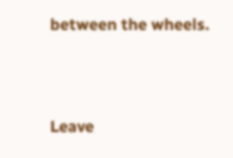between the wheels.



Leave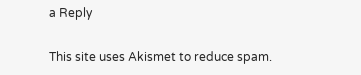a Reply

This site uses Akismet to reduce spam.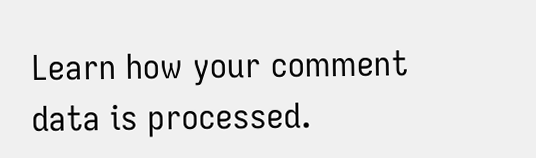Learn how your comment data is processed.